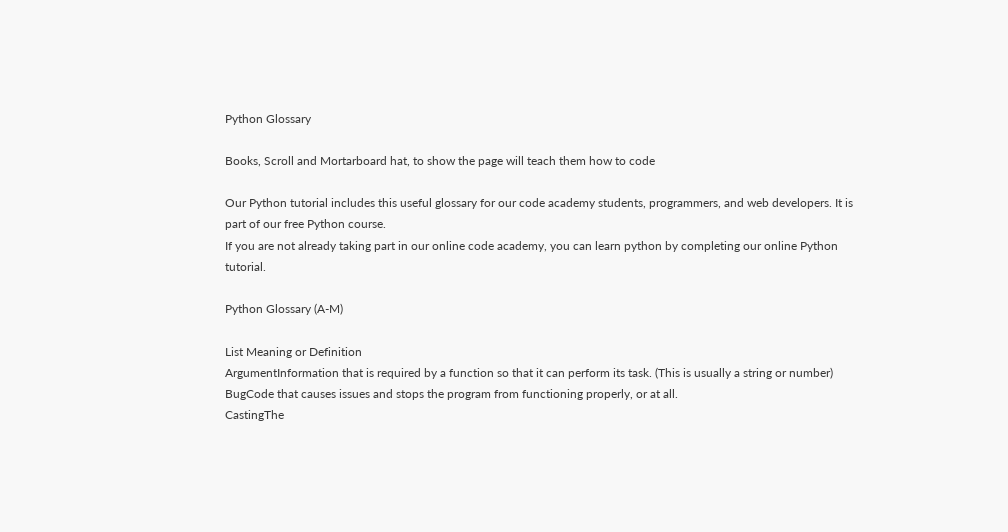Python Glossary

Books, Scroll and Mortarboard hat, to show the page will teach them how to code

Our Python tutorial includes this useful glossary for our code academy students, programmers, and web developers. It is part of our free Python course.
If you are not already taking part in our online code academy, you can learn python by completing our online Python tutorial.

Python Glossary (A-M)

List Meaning or Definition
ArgumentInformation that is required by a function so that it can perform its task. (This is usually a string or number)
BugCode that causes issues and stops the program from functioning properly, or at all.
CastingThe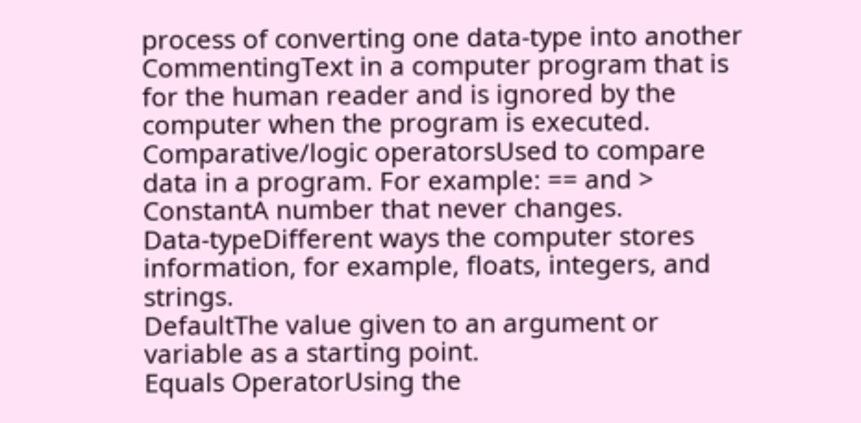process of converting one data-type into another
CommentingText in a computer program that is for the human reader and is ignored by the computer when the program is executed.
Comparative/logic operatorsUsed to compare data in a program. For example: == and >
ConstantA number that never changes.
Data-typeDifferent ways the computer stores information, for example, floats, integers, and strings.
DefaultThe value given to an argument or variable as a starting point.
Equals OperatorUsing the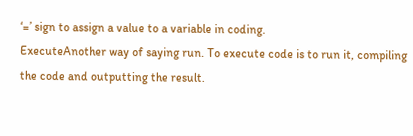‘=’ sign to assign a value to a variable in coding.
ExecuteAnother way of saying run. To execute code is to run it, compiling the code and outputting the result.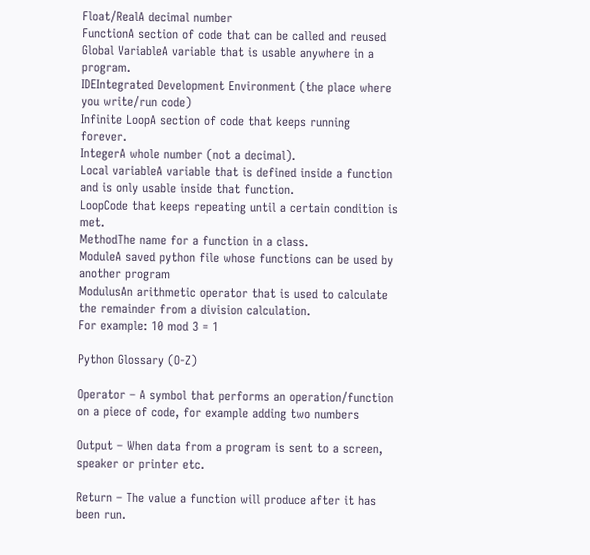Float/RealA decimal number
FunctionA section of code that can be called and reused
Global VariableA variable that is usable anywhere in a program.
IDEIntegrated Development Environment (the place where you write/run code)
Infinite LoopA section of code that keeps running forever.
IntegerA whole number (not a decimal).
Local variableA variable that is defined inside a function and is only usable inside that function.
LoopCode that keeps repeating until a certain condition is met.
MethodThe name for a function in a class.
ModuleA saved python file whose functions can be used by another program
ModulusAn arithmetic operator that is used to calculate the remainder from a division calculation.
For example: 10 mod 3 = 1

Python Glossary (O-Z)

Operator – A symbol that performs an operation/function on a piece of code, for example adding two numbers

Output – When data from a program is sent to a screen, speaker or printer etc.

Return – The value a function will produce after it has been run.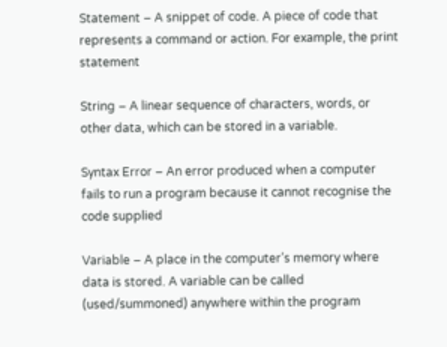Statement – A snippet of code. A piece of code that represents a command or action. For example, the print statement

String – A linear sequence of characters, words, or other data, which can be stored in a variable.

Syntax Error – An error produced when a computer fails to run a program because it cannot recognise the code supplied

Variable – A place in the computer’s memory where data is stored. A variable can be called (used/summoned) anywhere within the program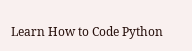Learn How to Code Python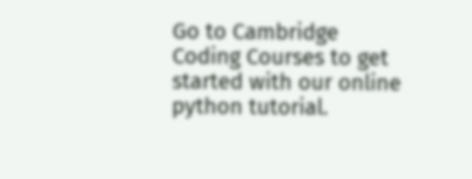Go to Cambridge Coding Courses to get started with our online python tutorial.